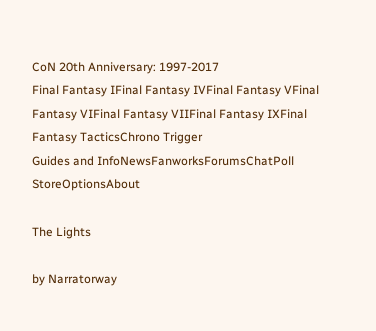CoN 20th Anniversary: 1997-2017
Final Fantasy IFinal Fantasy IVFinal Fantasy VFinal Fantasy VIFinal Fantasy VIIFinal Fantasy IXFinal Fantasy TacticsChrono Trigger
Guides and InfoNewsFanworksForumsChatPoll StoreOptionsAbout

The Lights

by Narratorway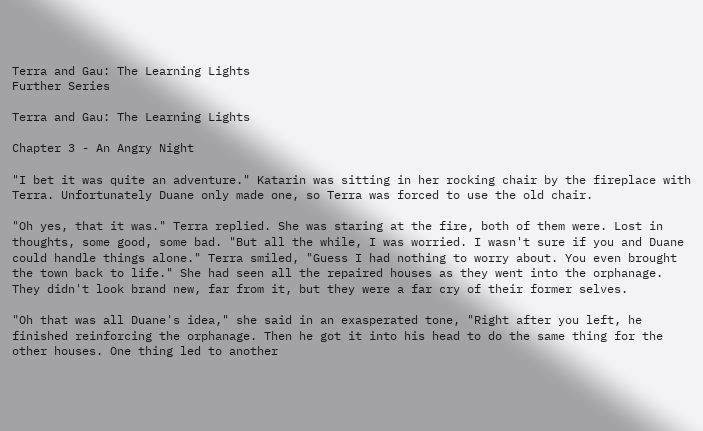Terra and Gau: The Learning Lights
Further Series

Terra and Gau: The Learning Lights

Chapter 3 - An Angry Night

"I bet it was quite an adventure." Katarin was sitting in her rocking chair by the fireplace with Terra. Unfortunately Duane only made one, so Terra was forced to use the old chair.

"Oh yes, that it was." Terra replied. She was staring at the fire, both of them were. Lost in thoughts, some good, some bad. "But all the while, I was worried. I wasn't sure if you and Duane could handle things alone." Terra smiled, "Guess I had nothing to worry about. You even brought the town back to life." She had seen all the repaired houses as they went into the orphanage. They didn't look brand new, far from it, but they were a far cry of their former selves.

"Oh that was all Duane's idea," she said in an exasperated tone, "Right after you left, he finished reinforcing the orphanage. Then he got it into his head to do the same thing for the other houses. One thing led to another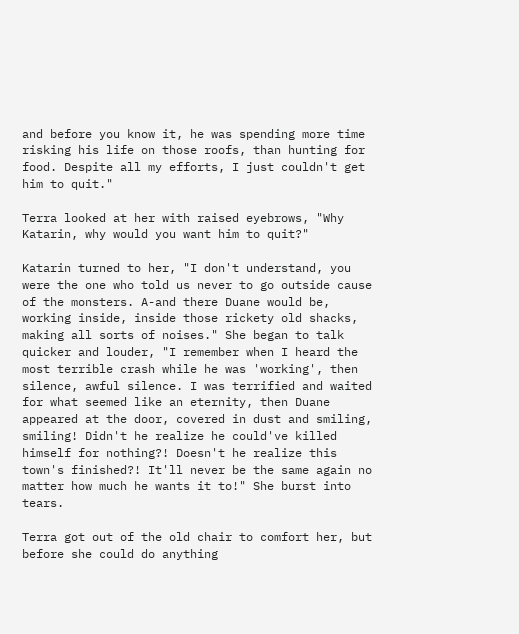and before you know it, he was spending more time risking his life on those roofs, than hunting for food. Despite all my efforts, I just couldn't get him to quit."

Terra looked at her with raised eyebrows, "Why Katarin, why would you want him to quit?"

Katarin turned to her, "I don't understand, you were the one who told us never to go outside cause of the monsters. A-and there Duane would be, working inside, inside those rickety old shacks, making all sorts of noises." She began to talk quicker and louder, "I remember when I heard the most terrible crash while he was 'working', then silence, awful silence. I was terrified and waited for what seemed like an eternity, then Duane appeared at the door, covered in dust and smiling, smiling! Didn't he realize he could've killed himself for nothing?! Doesn't he realize this town's finished?! It'll never be the same again no matter how much he wants it to!" She burst into tears.

Terra got out of the old chair to comfort her, but before she could do anything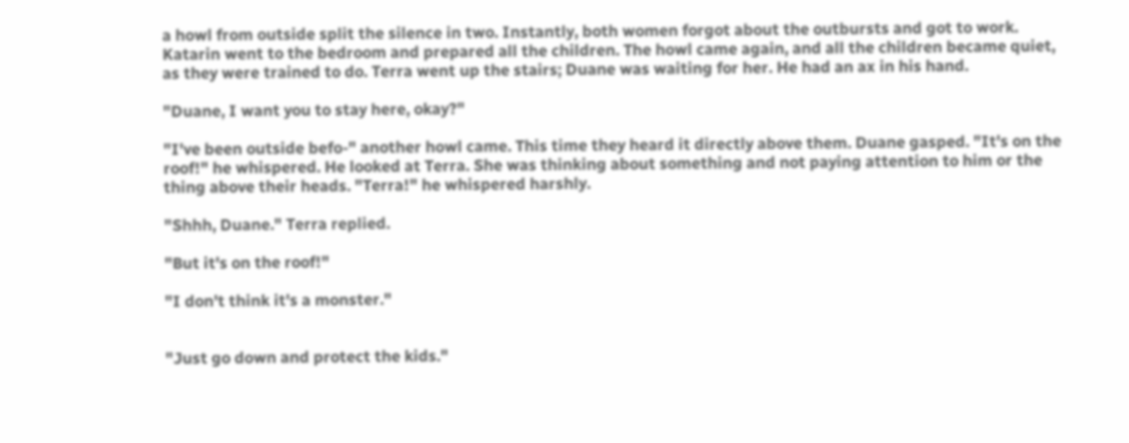a howl from outside split the silence in two. Instantly, both women forgot about the outbursts and got to work. Katarin went to the bedroom and prepared all the children. The howl came again, and all the children became quiet, as they were trained to do. Terra went up the stairs; Duane was waiting for her. He had an ax in his hand.

"Duane, I want you to stay here, okay?"

"I've been outside befo-" another howl came. This time they heard it directly above them. Duane gasped. "It's on the roof!" he whispered. He looked at Terra. She was thinking about something and not paying attention to him or the thing above their heads. "Terra!" he whispered harshly.

"Shhh, Duane." Terra replied.

"But it's on the roof!"

"I don't think it's a monster."


"Just go down and protect the kids."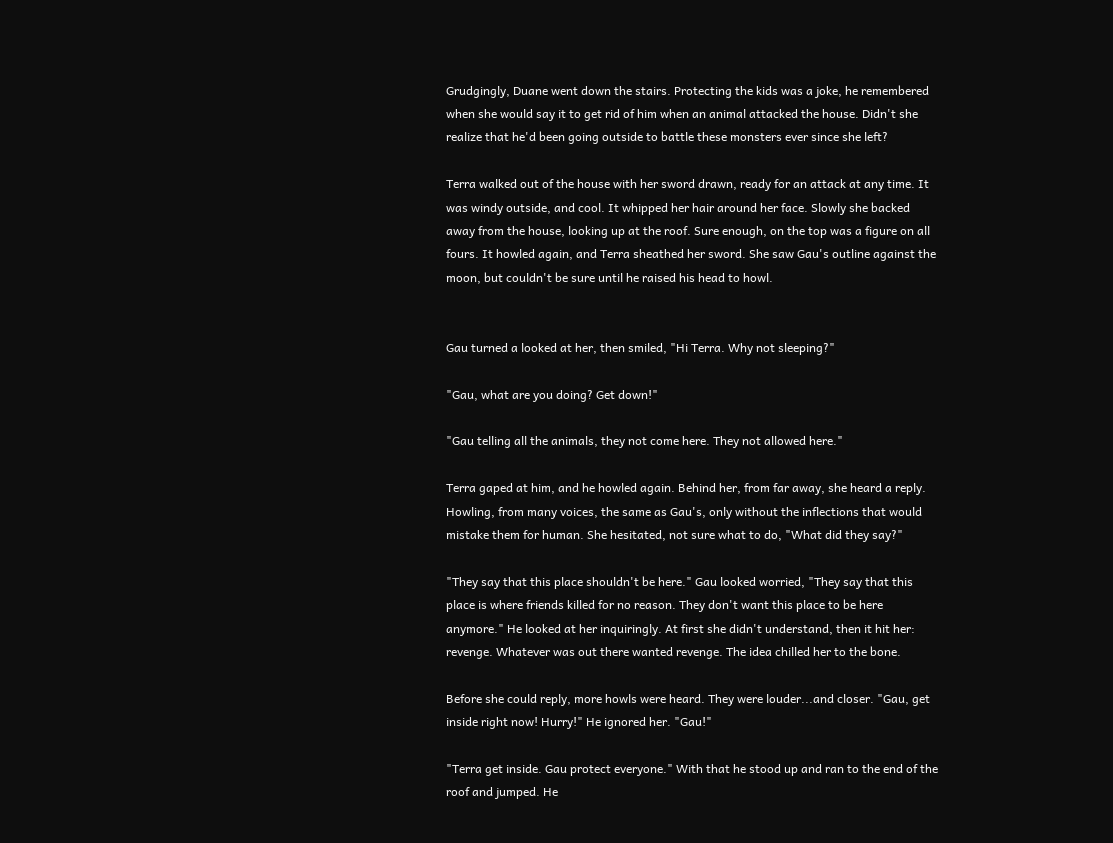Grudgingly, Duane went down the stairs. Protecting the kids was a joke, he remembered when she would say it to get rid of him when an animal attacked the house. Didn't she realize that he'd been going outside to battle these monsters ever since she left?

Terra walked out of the house with her sword drawn, ready for an attack at any time. It was windy outside, and cool. It whipped her hair around her face. Slowly she backed away from the house, looking up at the roof. Sure enough, on the top was a figure on all fours. It howled again, and Terra sheathed her sword. She saw Gau's outline against the moon, but couldn't be sure until he raised his head to howl.


Gau turned a looked at her, then smiled, "Hi Terra. Why not sleeping?"

"Gau, what are you doing? Get down!"

"Gau telling all the animals, they not come here. They not allowed here."

Terra gaped at him, and he howled again. Behind her, from far away, she heard a reply. Howling, from many voices, the same as Gau's, only without the inflections that would mistake them for human. She hesitated, not sure what to do, "What did they say?"

"They say that this place shouldn't be here." Gau looked worried, "They say that this place is where friends killed for no reason. They don't want this place to be here anymore." He looked at her inquiringly. At first she didn't understand, then it hit her: revenge. Whatever was out there wanted revenge. The idea chilled her to the bone.

Before she could reply, more howls were heard. They were louder...and closer. "Gau, get inside right now! Hurry!" He ignored her. "Gau!"

"Terra get inside. Gau protect everyone." With that he stood up and ran to the end of the roof and jumped. He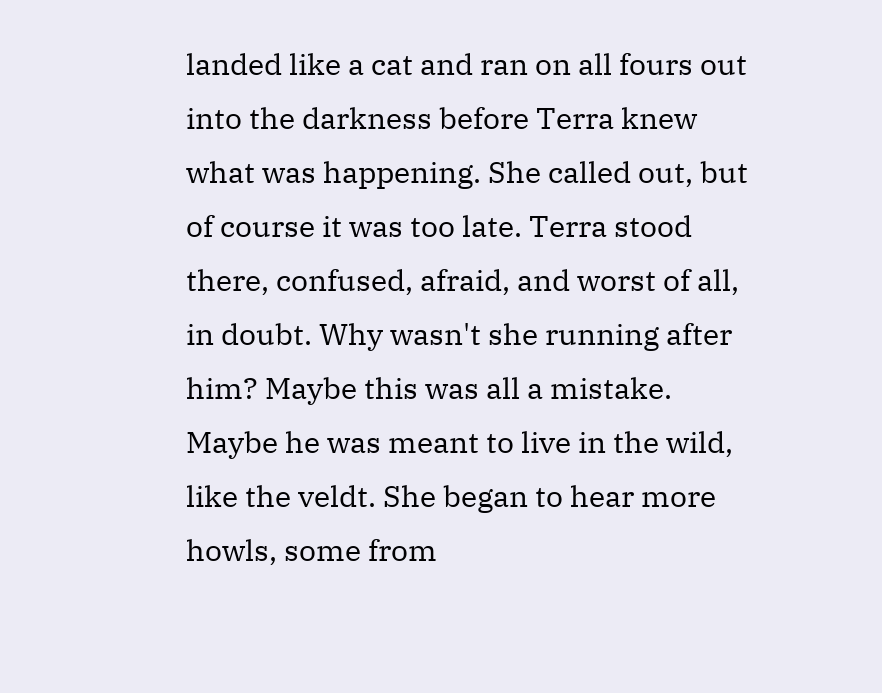landed like a cat and ran on all fours out into the darkness before Terra knew what was happening. She called out, but of course it was too late. Terra stood there, confused, afraid, and worst of all, in doubt. Why wasn't she running after him? Maybe this was all a mistake. Maybe he was meant to live in the wild, like the veldt. She began to hear more howls, some from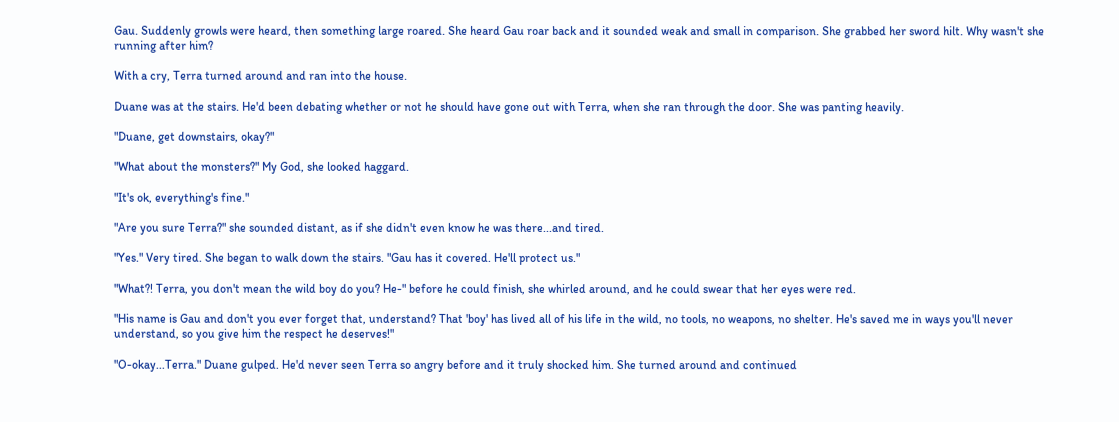Gau. Suddenly growls were heard, then something large roared. She heard Gau roar back and it sounded weak and small in comparison. She grabbed her sword hilt. Why wasn't she running after him?

With a cry, Terra turned around and ran into the house.

Duane was at the stairs. He'd been debating whether or not he should have gone out with Terra, when she ran through the door. She was panting heavily.

"Duane, get downstairs, okay?"

"What about the monsters?" My God, she looked haggard.

"It's ok, everything's fine."

"Are you sure Terra?" she sounded distant, as if she didn't even know he was there...and tired.

"Yes." Very tired. She began to walk down the stairs. "Gau has it covered. He'll protect us."

"What?! Terra, you don't mean the wild boy do you? He-" before he could finish, she whirled around, and he could swear that her eyes were red.

"His name is Gau and don't you ever forget that, understand? That 'boy' has lived all of his life in the wild, no tools, no weapons, no shelter. He's saved me in ways you'll never understand, so you give him the respect he deserves!"

"O-okay...Terra." Duane gulped. He'd never seen Terra so angry before and it truly shocked him. She turned around and continued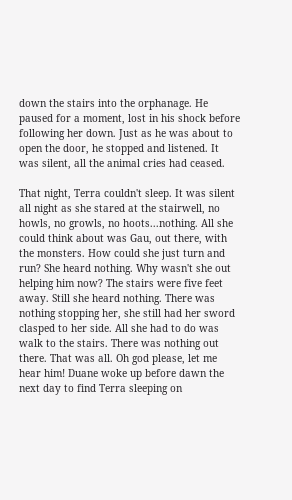down the stairs into the orphanage. He paused for a moment, lost in his shock before following her down. Just as he was about to open the door, he stopped and listened. It was silent, all the animal cries had ceased.

That night, Terra couldn't sleep. It was silent all night as she stared at the stairwell, no howls, no growls, no hoots...nothing. All she could think about was Gau, out there, with the monsters. How could she just turn and run? She heard nothing. Why wasn't she out helping him now? The stairs were five feet away. Still she heard nothing. There was nothing stopping her, she still had her sword clasped to her side. All she had to do was walk to the stairs. There was nothing out there. That was all. Oh god please, let me hear him! Duane woke up before dawn the next day to find Terra sleeping on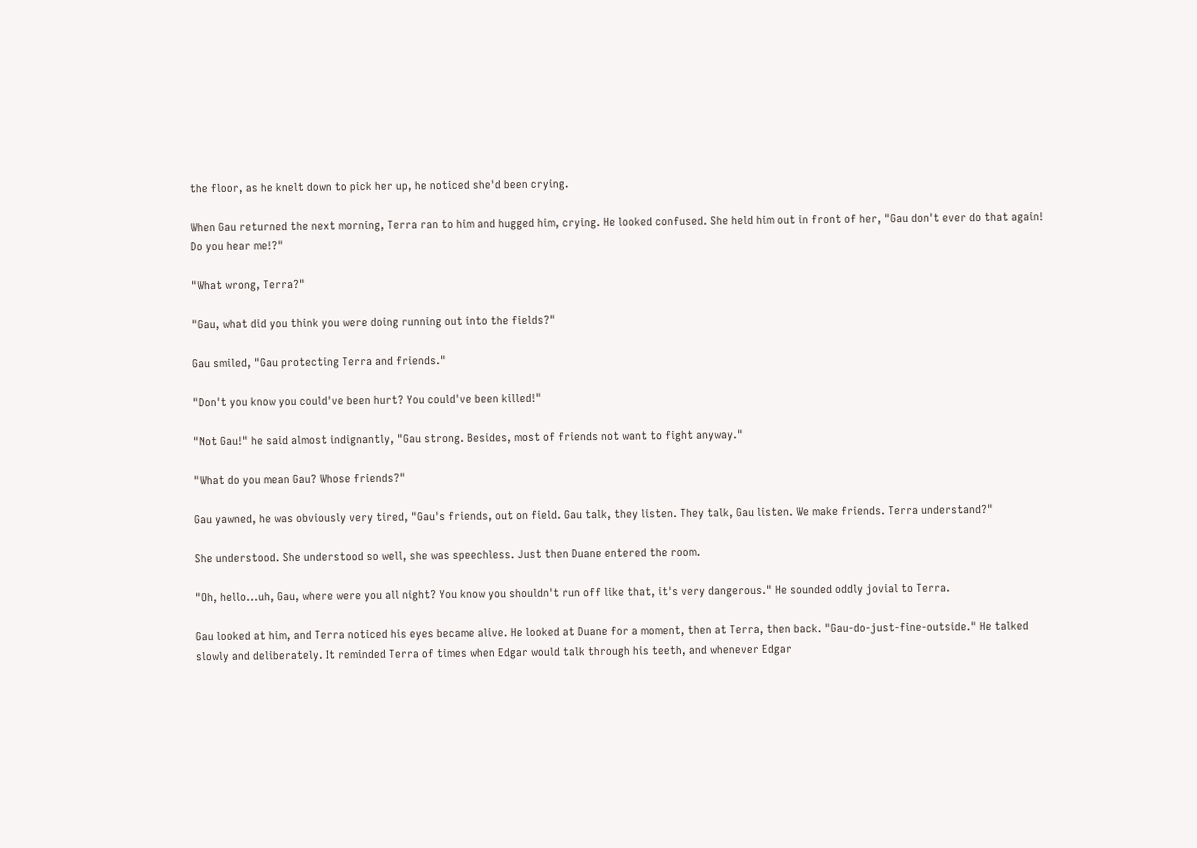the floor, as he knelt down to pick her up, he noticed she'd been crying.

When Gau returned the next morning, Terra ran to him and hugged him, crying. He looked confused. She held him out in front of her, "Gau don't ever do that again! Do you hear me!?"

"What wrong, Terra?"

"Gau, what did you think you were doing running out into the fields?"

Gau smiled, "Gau protecting Terra and friends."

"Don't you know you could've been hurt? You could've been killed!"

"Not Gau!" he said almost indignantly, "Gau strong. Besides, most of friends not want to fight anyway."

"What do you mean Gau? Whose friends?"

Gau yawned, he was obviously very tired, "Gau's friends, out on field. Gau talk, they listen. They talk, Gau listen. We make friends. Terra understand?"

She understood. She understood so well, she was speechless. Just then Duane entered the room.

"Oh, hello...uh, Gau, where were you all night? You know you shouldn't run off like that, it's very dangerous." He sounded oddly jovial to Terra.

Gau looked at him, and Terra noticed his eyes became alive. He looked at Duane for a moment, then at Terra, then back. "Gau-do-just-fine-outside." He talked slowly and deliberately. It reminded Terra of times when Edgar would talk through his teeth, and whenever Edgar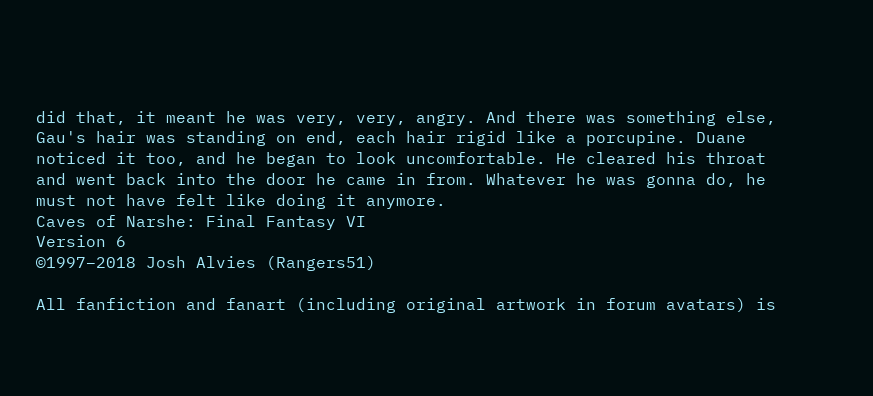did that, it meant he was very, very, angry. And there was something else, Gau's hair was standing on end, each hair rigid like a porcupine. Duane noticed it too, and he began to look uncomfortable. He cleared his throat and went back into the door he came in from. Whatever he was gonna do, he must not have felt like doing it anymore.
Caves of Narshe: Final Fantasy VI
Version 6
©1997–2018 Josh Alvies (Rangers51)

All fanfiction and fanart (including original artwork in forum avatars) is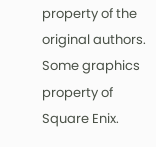property of the original authors. Some graphics property of Square Enix.